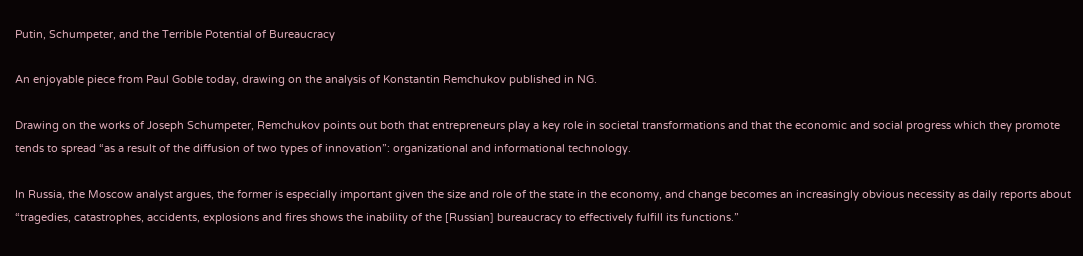Putin, Schumpeter, and the Terrible Potential of Bureaucracy

An enjoyable piece from Paul Goble today, drawing on the analysis of Konstantin Remchukov published in NG.

Drawing on the works of Joseph Schumpeter, Remchukov points out both that entrepreneurs play a key role in societal transformations and that the economic and social progress which they promote tends to spread “as a result of the diffusion of two types of innovation”: organizational and informational technology.

In Russia, the Moscow analyst argues, the former is especially important given the size and role of the state in the economy, and change becomes an increasingly obvious necessity as daily reports about “tragedies, catastrophes, accidents, explosions and fires shows the inability of the [Russian] bureaucracy to effectively fulfill its functions.”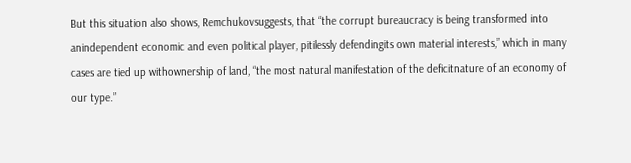But this situation also shows, Remchukovsuggests, that “the corrupt bureaucracy is being transformed into anindependent economic and even political player, pitilessly defendingits own material interests,” which in many cases are tied up withownership of land, “the most natural manifestation of the deficitnature of an economy of our type.”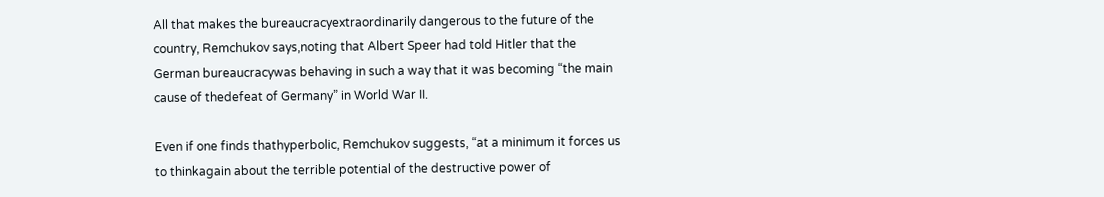All that makes the bureaucracyextraordinarily dangerous to the future of the country, Remchukov says,noting that Albert Speer had told Hitler that the German bureaucracywas behaving in such a way that it was becoming “the main cause of thedefeat of Germany” in World War II.

Even if one finds thathyperbolic, Remchukov suggests, “at a minimum it forces us to thinkagain about the terrible potential of the destructive power of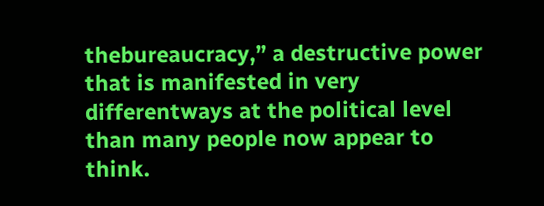thebureaucracy,” a destructive power that is manifested in very differentways at the political level than many people now appear to think.